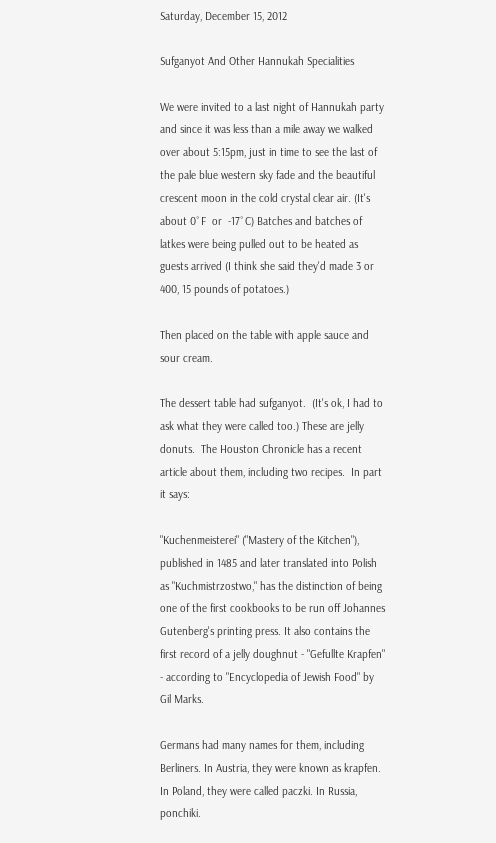Saturday, December 15, 2012

Sufganyot And Other Hannukah Specialities

We were invited to a last night of Hannukah party and since it was less than a mile away we walked over about 5:15pm, just in time to see the last of the pale blue western sky fade and the beautiful crescent moon in the cold crystal clear air. (It's about 0˚F  or  -17˚C) Batches and batches of latkes were being pulled out to be heated as guests arrived (I think she said they'd made 3 or 400, 15 pounds of potatoes.)

Then placed on the table with apple sauce and sour cream.

The dessert table had sufganyot.  (It's ok, I had to ask what they were called too.) These are jelly donuts.  The Houston Chronicle has a recent article about them, including two recipes.  In part it says:

"Kuchenmeisterei" ("Mastery of the Kitchen"), published in 1485 and later translated into Polish as "Kuchmistrzostwo," has the distinction of being one of the first cookbooks to be run off Johannes Gutenberg's printing press. It also contains the first record of a jelly doughnut - "Gefullte Krapfen" - according to "Encyclopedia of Jewish Food" by Gil Marks.

Germans had many names for them, including Berliners. In Austria, they were known as krapfen. In Poland, they were called paczki. In Russia, ponchiki.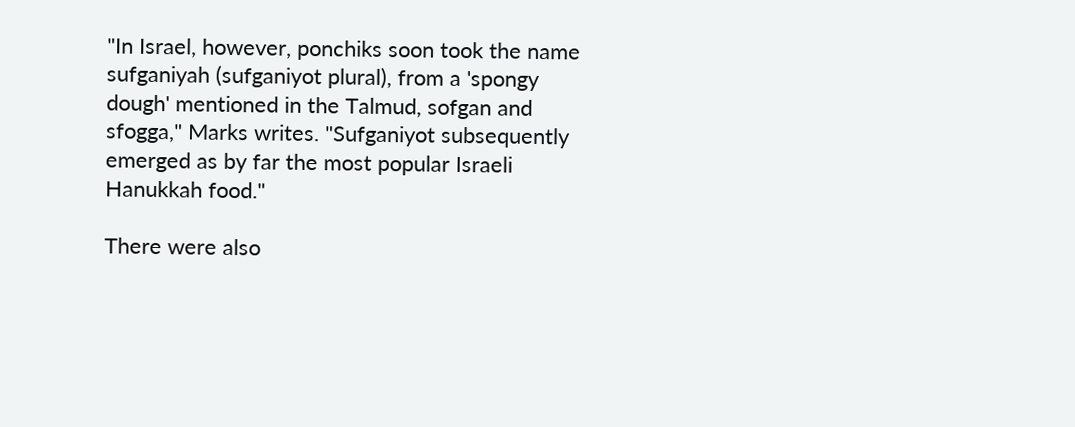"In Israel, however, ponchiks soon took the name sufganiyah (sufganiyot plural), from a 'spongy dough' mentioned in the Talmud, sofgan and sfogga," Marks writes. "Sufganiyot subsequently emerged as by far the most popular Israeli Hanukkah food."

There were also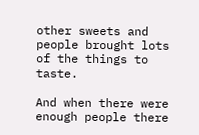other sweets and people brought lots of the things to taste.

And when there were enough people there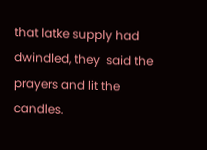that latke supply had dwindled, they  said the prayers and lit the candles.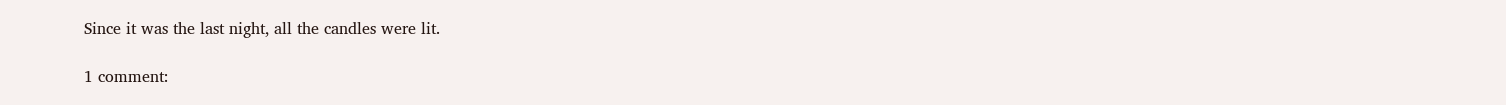Since it was the last night, all the candles were lit.

1 comment: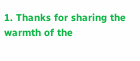1. Thanks for sharing the warmth of the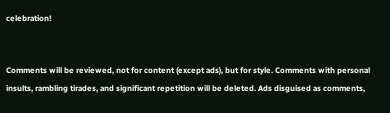celebration!


Comments will be reviewed, not for content (except ads), but for style. Comments with personal insults, rambling tirades, and significant repetition will be deleted. Ads disguised as comments,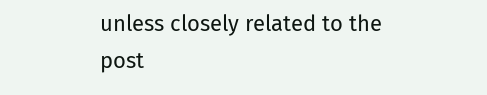unless closely related to the post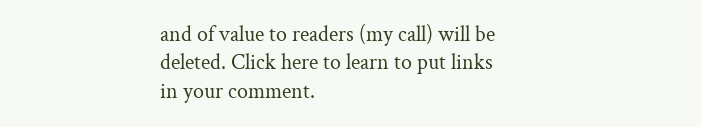and of value to readers (my call) will be deleted. Click here to learn to put links in your comment.